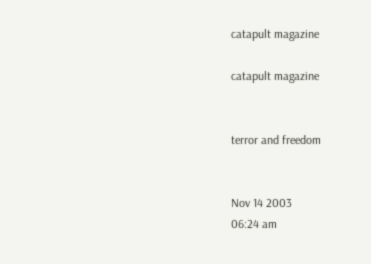catapult magazine

catapult magazine


terror and freedom


Nov 14 2003
06:24 am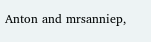Anton and mrsanniep,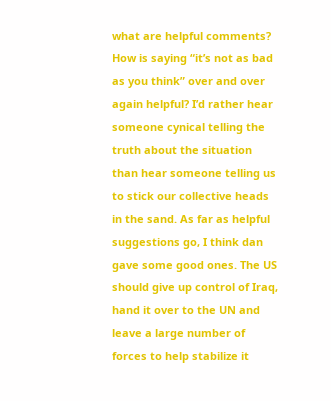what are helpful comments? How is saying “it’s not as bad as you think” over and over again helpful? I’d rather hear someone cynical telling the truth about the situation than hear someone telling us to stick our collective heads in the sand. As far as helpful suggestions go, I think dan gave some good ones. The US should give up control of Iraq, hand it over to the UN and leave a large number of forces to help stabilize it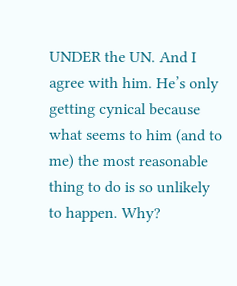UNDER the UN. And I agree with him. He’s only getting cynical because what seems to him (and to me) the most reasonable thing to do is so unlikely to happen. Why?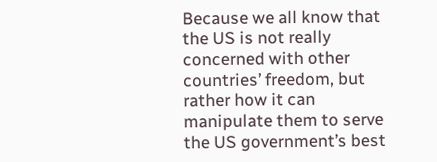Because we all know that the US is not really concerned with other countries’ freedom, but rather how it can manipulate them to serve the US government’s best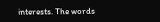interests. The words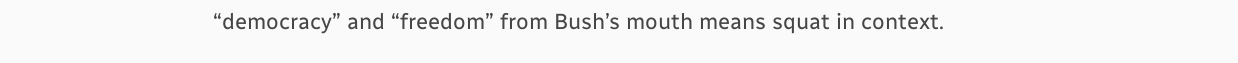“democracy” and “freedom” from Bush’s mouth means squat in context.